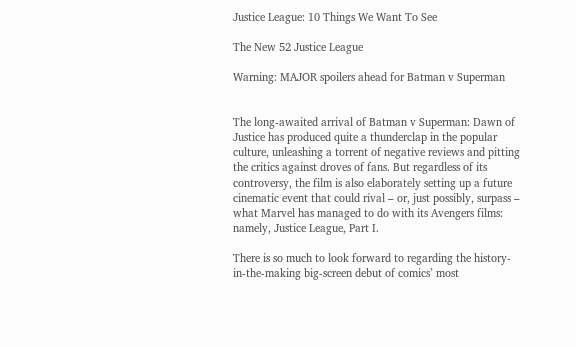Justice League: 10 Things We Want To See

The New 52 Justice League

Warning: MAJOR spoilers ahead for Batman v Superman


The long-awaited arrival of Batman v Superman: Dawn of Justice has produced quite a thunderclap in the popular culture, unleashing a torrent of negative reviews and pitting the critics against droves of fans. But regardless of its controversy, the film is also elaborately setting up a future cinematic event that could rival – or, just possibly, surpass – what Marvel has managed to do with its Avengers films: namely, Justice League, Part I.

There is so much to look forward to regarding the history-in-the-making big-screen debut of comics’ most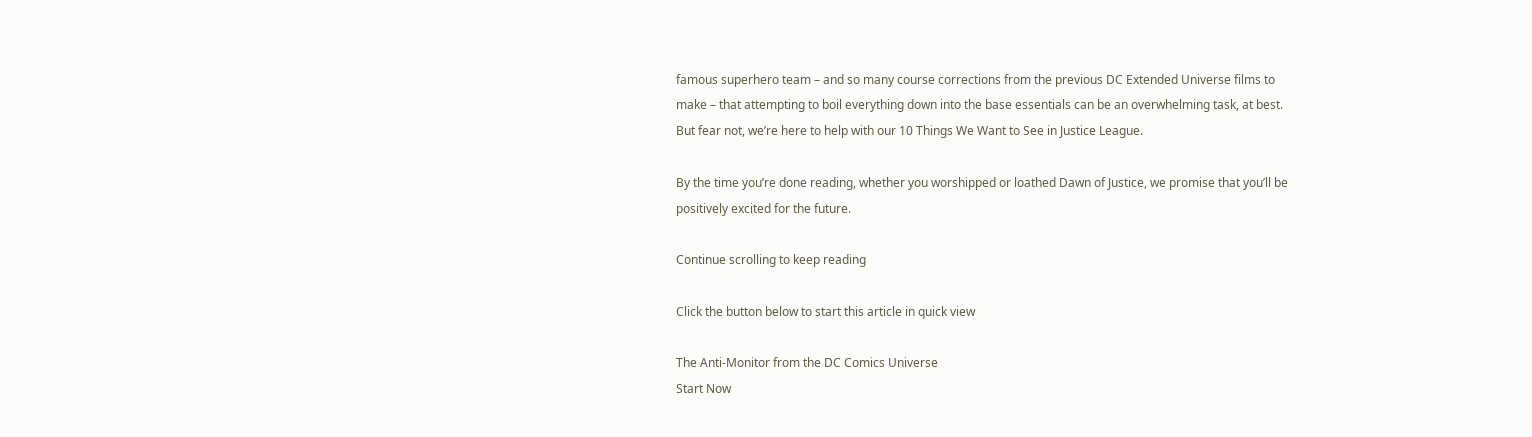famous superhero team – and so many course corrections from the previous DC Extended Universe films to make – that attempting to boil everything down into the base essentials can be an overwhelming task, at best. But fear not, we’re here to help with our 10 Things We Want to See in Justice League.

By the time you’re done reading, whether you worshipped or loathed Dawn of Justice, we promise that you’ll be positively excited for the future.

Continue scrolling to keep reading

Click the button below to start this article in quick view

The Anti-Monitor from the DC Comics Universe
Start Now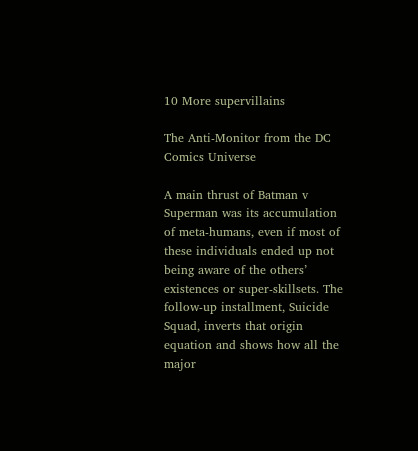10 More supervillains

The Anti-Monitor from the DC Comics Universe

A main thrust of Batman v Superman was its accumulation of meta-humans, even if most of these individuals ended up not being aware of the others’ existences or super-skillsets. The follow-up installment, Suicide Squad, inverts that origin equation and shows how all the major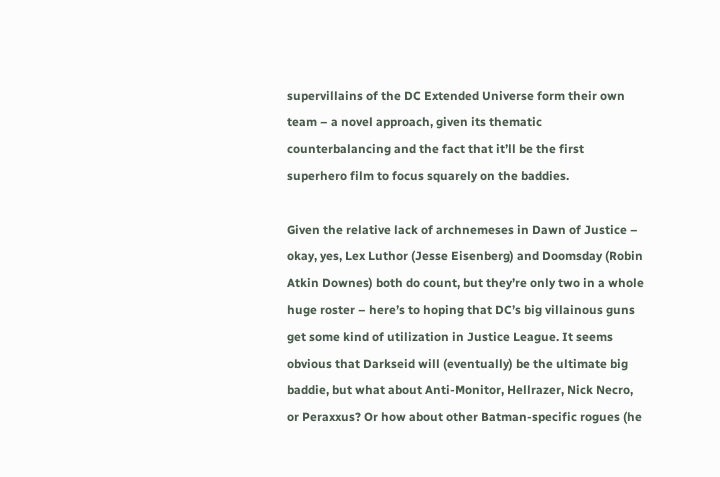supervillains of the DC Extended Universe form their own team – a novel approach, given its thematic counterbalancing and the fact that it’ll be the first superhero film to focus squarely on the baddies.

Given the relative lack of archnemeses in Dawn of Justice – okay, yes, Lex Luthor (Jesse Eisenberg) and Doomsday (Robin Atkin Downes) both do count, but they’re only two in a whole huge roster – here’s to hoping that DC’s big villainous guns get some kind of utilization in Justice League. It seems obvious that Darkseid will (eventually) be the ultimate big baddie, but what about Anti-Monitor, Hellrazer, Nick Necro, or Peraxxus? Or how about other Batman-specific rogues (he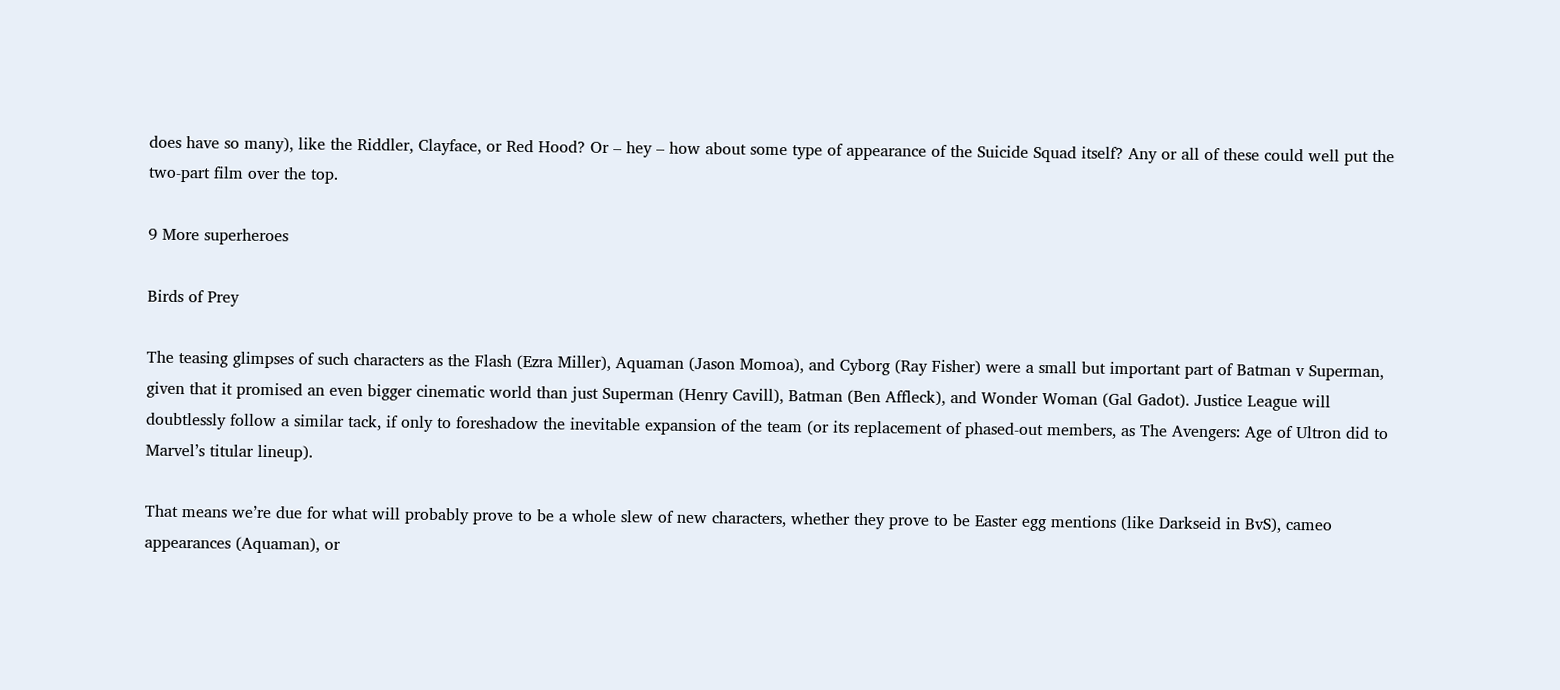does have so many), like the Riddler, Clayface, or Red Hood? Or – hey – how about some type of appearance of the Suicide Squad itself? Any or all of these could well put the two-part film over the top.

9 More superheroes

Birds of Prey

The teasing glimpses of such characters as the Flash (Ezra Miller), Aquaman (Jason Momoa), and Cyborg (Ray Fisher) were a small but important part of Batman v Superman, given that it promised an even bigger cinematic world than just Superman (Henry Cavill), Batman (Ben Affleck), and Wonder Woman (Gal Gadot). Justice League will doubtlessly follow a similar tack, if only to foreshadow the inevitable expansion of the team (or its replacement of phased-out members, as The Avengers: Age of Ultron did to Marvel’s titular lineup).

That means we’re due for what will probably prove to be a whole slew of new characters, whether they prove to be Easter egg mentions (like Darkseid in BvS), cameo appearances (Aquaman), or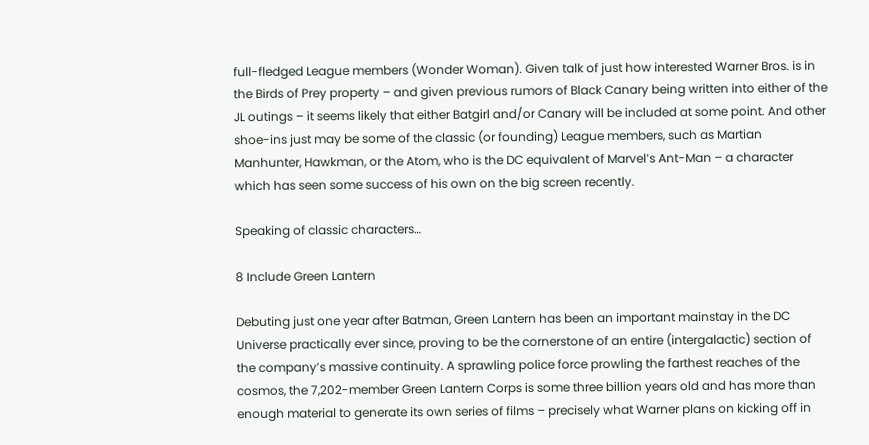full-fledged League members (Wonder Woman). Given talk of just how interested Warner Bros. is in the Birds of Prey property – and given previous rumors of Black Canary being written into either of the JL outings – it seems likely that either Batgirl and/or Canary will be included at some point. And other shoe-ins just may be some of the classic (or founding) League members, such as Martian Manhunter, Hawkman, or the Atom, who is the DC equivalent of Marvel’s Ant-Man – a character which has seen some success of his own on the big screen recently.

Speaking of classic characters…

8 Include Green Lantern

Debuting just one year after Batman, Green Lantern has been an important mainstay in the DC Universe practically ever since, proving to be the cornerstone of an entire (intergalactic) section of the company’s massive continuity. A sprawling police force prowling the farthest reaches of the cosmos, the 7,202-member Green Lantern Corps is some three billion years old and has more than enough material to generate its own series of films – precisely what Warner plans on kicking off in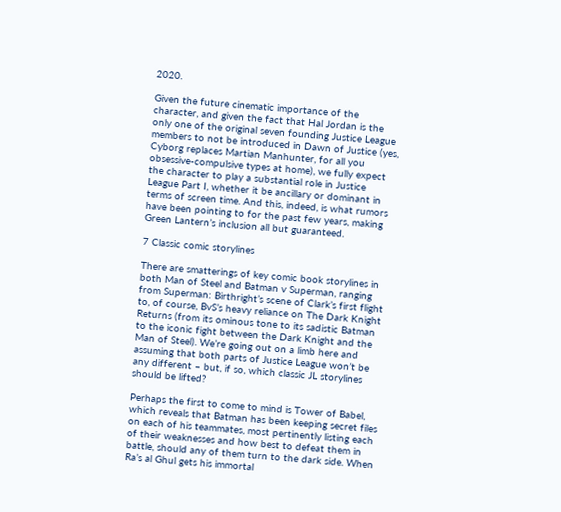2020.

Given the future cinematic importance of the character, and given the fact that Hal Jordan is the only one of the original seven founding Justice League members to not be introduced in Dawn of Justice (yes, Cyborg replaces Martian Manhunter, for all you obsessive-compulsive types at home), we fully expect the character to play a substantial role in Justice League Part I, whether it be ancillary or dominant in terms of screen time. And this, indeed, is what rumors have been pointing to for the past few years, making Green Lantern’s inclusion all but guaranteed.

7 Classic comic storylines

There are smatterings of key comic book storylines in both Man of Steel and Batman v Superman, ranging from Superman: Birthright’s scene of Clark’s first flight to, of course, BvS’s heavy reliance on The Dark Knight Returns (from its ominous tone to its sadistic Batman to the iconic fight between the Dark Knight and the Man of Steel). We’re going out on a limb here and assuming that both parts of Justice League won’t be any different – but, if so, which classic JL storylines should be lifted?

Perhaps the first to come to mind is Tower of Babel, which reveals that Batman has been keeping secret files on each of his teammates, most pertinently listing each of their weaknesses and how best to defeat them in battle, should any of them turn to the dark side. When Ra’s al Ghul gets his immortal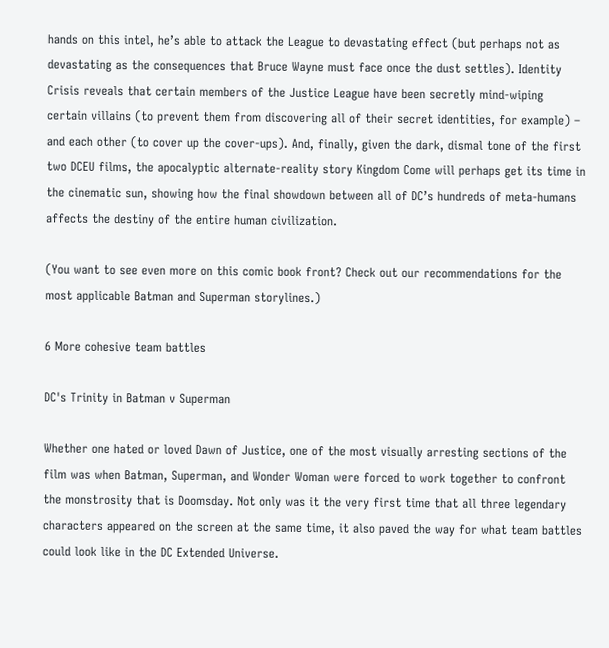hands on this intel, he’s able to attack the League to devastating effect (but perhaps not as devastating as the consequences that Bruce Wayne must face once the dust settles). Identity Crisis reveals that certain members of the Justice League have been secretly mind-wiping certain villains (to prevent them from discovering all of their secret identities, for example) – and each other (to cover up the cover-ups). And, finally, given the dark, dismal tone of the first two DCEU films, the apocalyptic alternate-reality story Kingdom Come will perhaps get its time in the cinematic sun, showing how the final showdown between all of DC’s hundreds of meta-humans affects the destiny of the entire human civilization.

(You want to see even more on this comic book front? Check out our recommendations for the most applicable Batman and Superman storylines.)

6 More cohesive team battles

DC's Trinity in Batman v Superman

Whether one hated or loved Dawn of Justice, one of the most visually arresting sections of the film was when Batman, Superman, and Wonder Woman were forced to work together to confront the monstrosity that is Doomsday. Not only was it the very first time that all three legendary characters appeared on the screen at the same time, it also paved the way for what team battles could look like in the DC Extended Universe.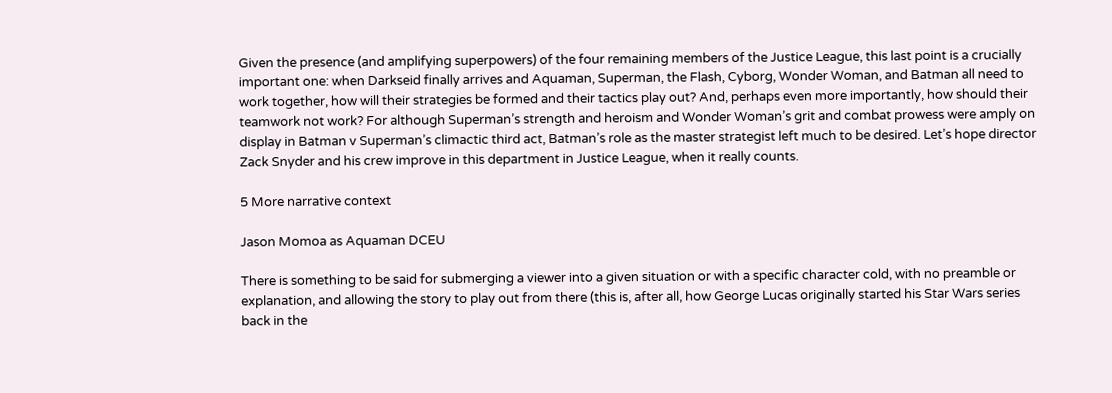Given the presence (and amplifying superpowers) of the four remaining members of the Justice League, this last point is a crucially important one: when Darkseid finally arrives and Aquaman, Superman, the Flash, Cyborg, Wonder Woman, and Batman all need to work together, how will their strategies be formed and their tactics play out? And, perhaps even more importantly, how should their teamwork not work? For although Superman’s strength and heroism and Wonder Woman’s grit and combat prowess were amply on display in Batman v Superman’s climactic third act, Batman’s role as the master strategist left much to be desired. Let’s hope director Zack Snyder and his crew improve in this department in Justice League, when it really counts.

5 More narrative context

Jason Momoa as Aquaman DCEU

There is something to be said for submerging a viewer into a given situation or with a specific character cold, with no preamble or explanation, and allowing the story to play out from there (this is, after all, how George Lucas originally started his Star Wars series back in the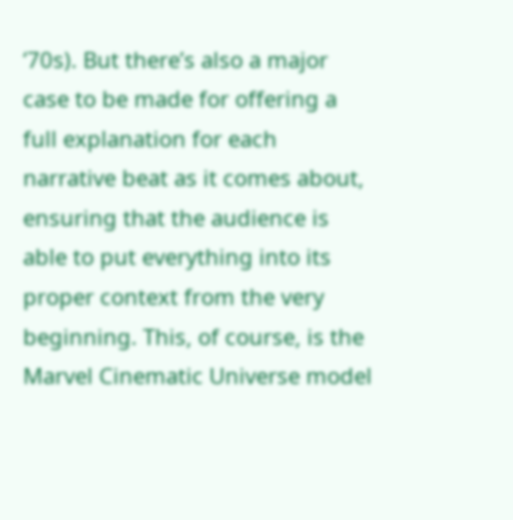‘70s). But there’s also a major case to be made for offering a full explanation for each narrative beat as it comes about, ensuring that the audience is able to put everything into its proper context from the very beginning. This, of course, is the Marvel Cinematic Universe model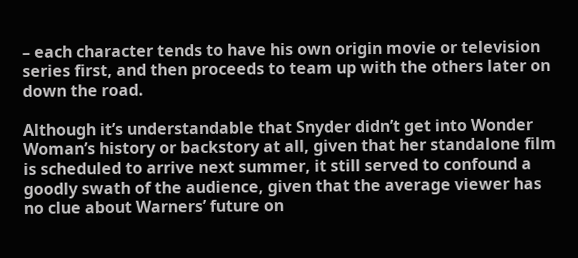– each character tends to have his own origin movie or television series first, and then proceeds to team up with the others later on down the road.

Although it’s understandable that Snyder didn’t get into Wonder Woman’s history or backstory at all, given that her standalone film is scheduled to arrive next summer, it still served to confound a goodly swath of the audience, given that the average viewer has no clue about Warners’ future on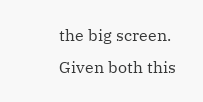the big screen. Given both this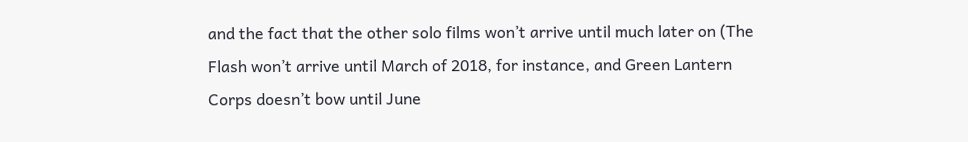and the fact that the other solo films won’t arrive until much later on (The Flash won’t arrive until March of 2018, for instance, and Green Lantern Corps doesn’t bow until June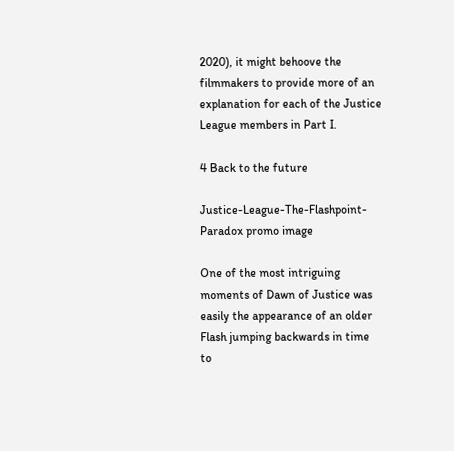2020), it might behoove the filmmakers to provide more of an explanation for each of the Justice League members in Part I.

4 Back to the future

Justice-League-The-Flashpoint-Paradox promo image

One of the most intriguing moments of Dawn of Justice was easily the appearance of an older Flash jumping backwards in time to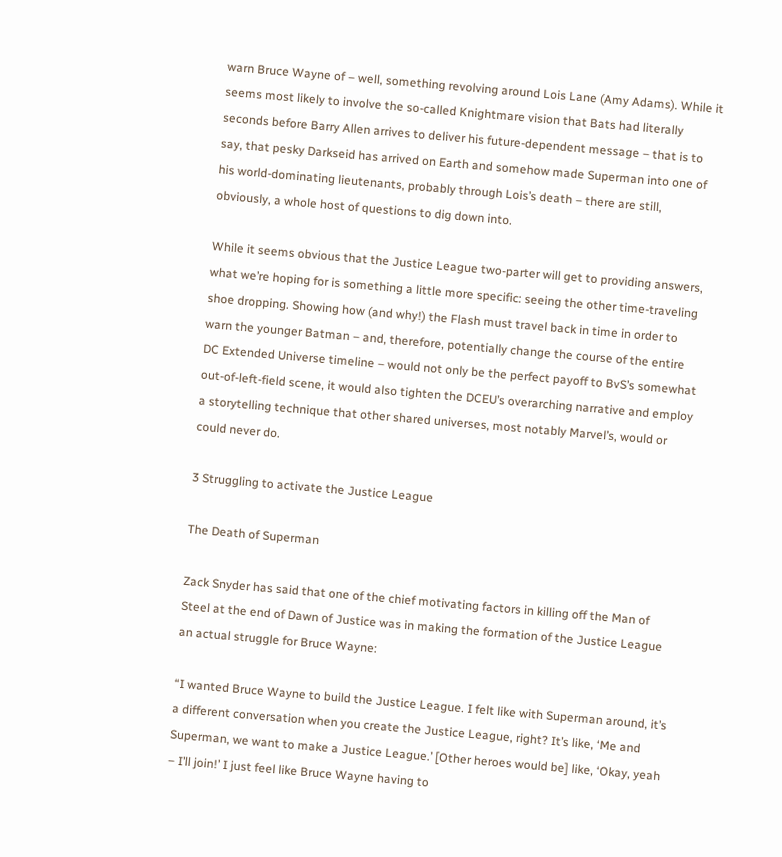warn Bruce Wayne of – well, something revolving around Lois Lane (Amy Adams). While it seems most likely to involve the so-called Knightmare vision that Bats had literally seconds before Barry Allen arrives to deliver his future-dependent message – that is to say, that pesky Darkseid has arrived on Earth and somehow made Superman into one of his world-dominating lieutenants, probably through Lois’s death – there are still, obviously, a whole host of questions to dig down into.

While it seems obvious that the Justice League two-parter will get to providing answers, what we’re hoping for is something a little more specific: seeing the other time-traveling shoe dropping. Showing how (and why!) the Flash must travel back in time in order to warn the younger Batman – and, therefore, potentially change the course of the entire DC Extended Universe timeline – would not only be the perfect payoff to BvS’s somewhat out-of-left-field scene, it would also tighten the DCEU’s overarching narrative and employ a storytelling technique that other shared universes, most notably Marvel’s, would or could never do.

3 Struggling to activate the Justice League

The Death of Superman

Zack Snyder has said that one of the chief motivating factors in killing off the Man of Steel at the end of Dawn of Justice was in making the formation of the Justice League an actual struggle for Bruce Wayne:

“I wanted Bruce Wayne to build the Justice League. I felt like with Superman around, it’s a different conversation when you create the Justice League, right? It’s like, ‘Me and Superman, we want to make a Justice League.’ [Other heroes would be] like, ‘Okay, yeah – I’ll join!’ I just feel like Bruce Wayne having to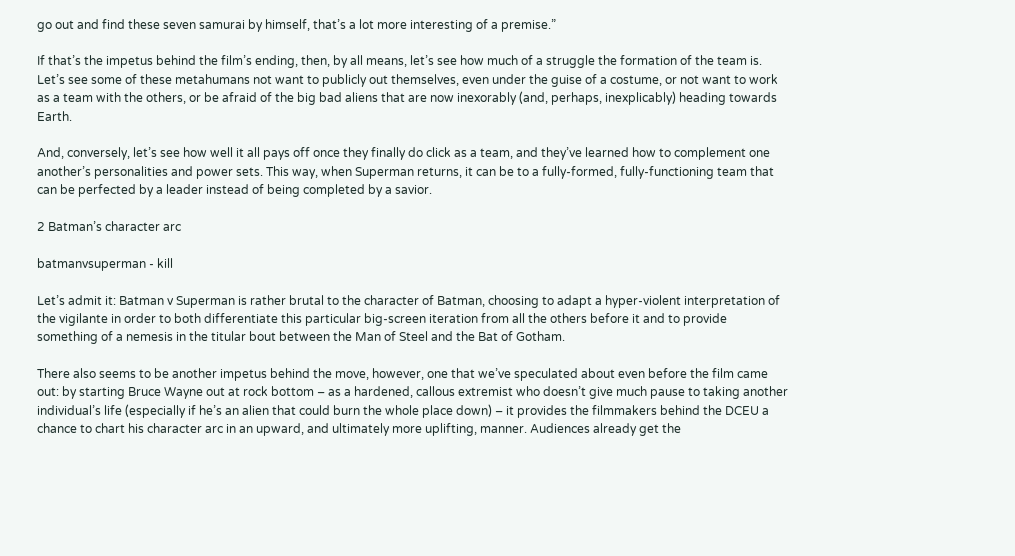go out and find these seven samurai by himself, that’s a lot more interesting of a premise.”

If that’s the impetus behind the film’s ending, then, by all means, let’s see how much of a struggle the formation of the team is. Let’s see some of these metahumans not want to publicly out themselves, even under the guise of a costume, or not want to work as a team with the others, or be afraid of the big bad aliens that are now inexorably (and, perhaps, inexplicably) heading towards Earth.

And, conversely, let’s see how well it all pays off once they finally do click as a team, and they’ve learned how to complement one another’s personalities and power sets. This way, when Superman returns, it can be to a fully-formed, fully-functioning team that can be perfected by a leader instead of being completed by a savior.

2 Batman’s character arc

batmanvsuperman - kill

Let’s admit it: Batman v Superman is rather brutal to the character of Batman, choosing to adapt a hyper-violent interpretation of the vigilante in order to both differentiate this particular big-screen iteration from all the others before it and to provide something of a nemesis in the titular bout between the Man of Steel and the Bat of Gotham.

There also seems to be another impetus behind the move, however, one that we’ve speculated about even before the film came out: by starting Bruce Wayne out at rock bottom – as a hardened, callous extremist who doesn’t give much pause to taking another individual’s life (especially if he’s an alien that could burn the whole place down) – it provides the filmmakers behind the DCEU a chance to chart his character arc in an upward, and ultimately more uplifting, manner. Audiences already get the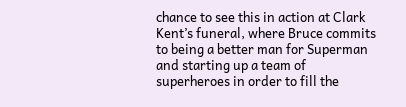chance to see this in action at Clark Kent’s funeral, where Bruce commits to being a better man for Superman and starting up a team of superheroes in order to fill the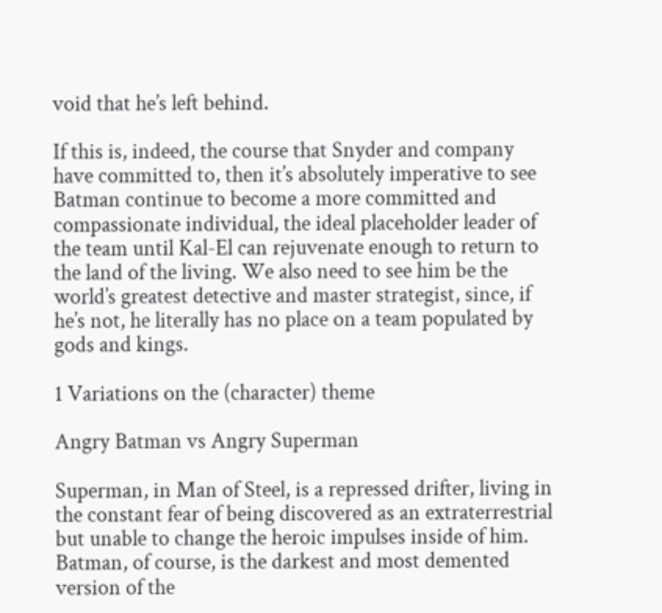void that he’s left behind.

If this is, indeed, the course that Snyder and company have committed to, then it’s absolutely imperative to see Batman continue to become a more committed and compassionate individual, the ideal placeholder leader of the team until Kal-El can rejuvenate enough to return to the land of the living. We also need to see him be the world’s greatest detective and master strategist, since, if he’s not, he literally has no place on a team populated by gods and kings.

1 Variations on the (character) theme

Angry Batman vs Angry Superman

Superman, in Man of Steel, is a repressed drifter, living in the constant fear of being discovered as an extraterrestrial but unable to change the heroic impulses inside of him. Batman, of course, is the darkest and most demented version of the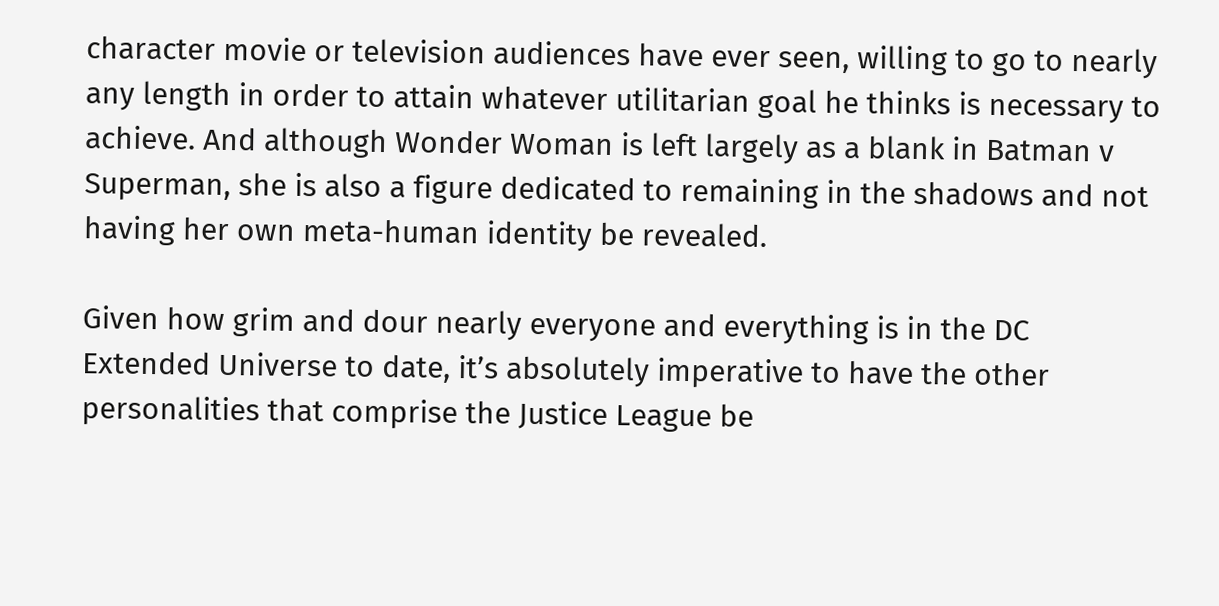character movie or television audiences have ever seen, willing to go to nearly any length in order to attain whatever utilitarian goal he thinks is necessary to achieve. And although Wonder Woman is left largely as a blank in Batman v Superman, she is also a figure dedicated to remaining in the shadows and not having her own meta-human identity be revealed.

Given how grim and dour nearly everyone and everything is in the DC Extended Universe to date, it’s absolutely imperative to have the other personalities that comprise the Justice League be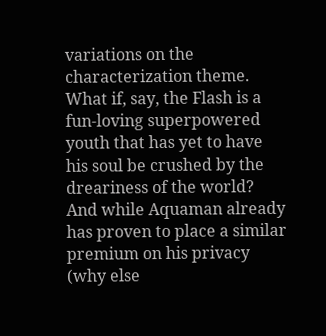variations on the characterization theme. What if, say, the Flash is a fun-loving superpowered youth that has yet to have his soul be crushed by the dreariness of the world? And while Aquaman already has proven to place a similar premium on his privacy (why else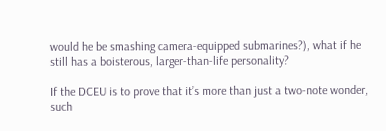would he be smashing camera-equipped submarines?), what if he still has a boisterous, larger-than-life personality?

If the DCEU is to prove that it’s more than just a two-note wonder, such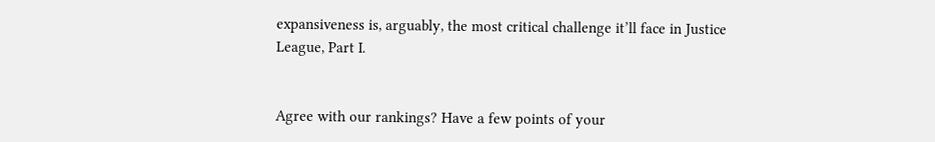expansiveness is, arguably, the most critical challenge it’ll face in Justice League, Part I.


Agree with our rankings? Have a few points of your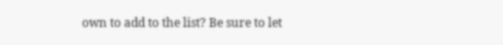own to add to the list? Be sure to let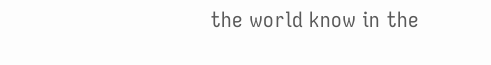the world know in the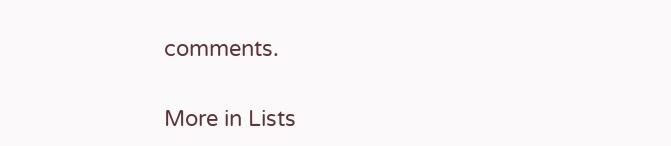comments.

More in Lists